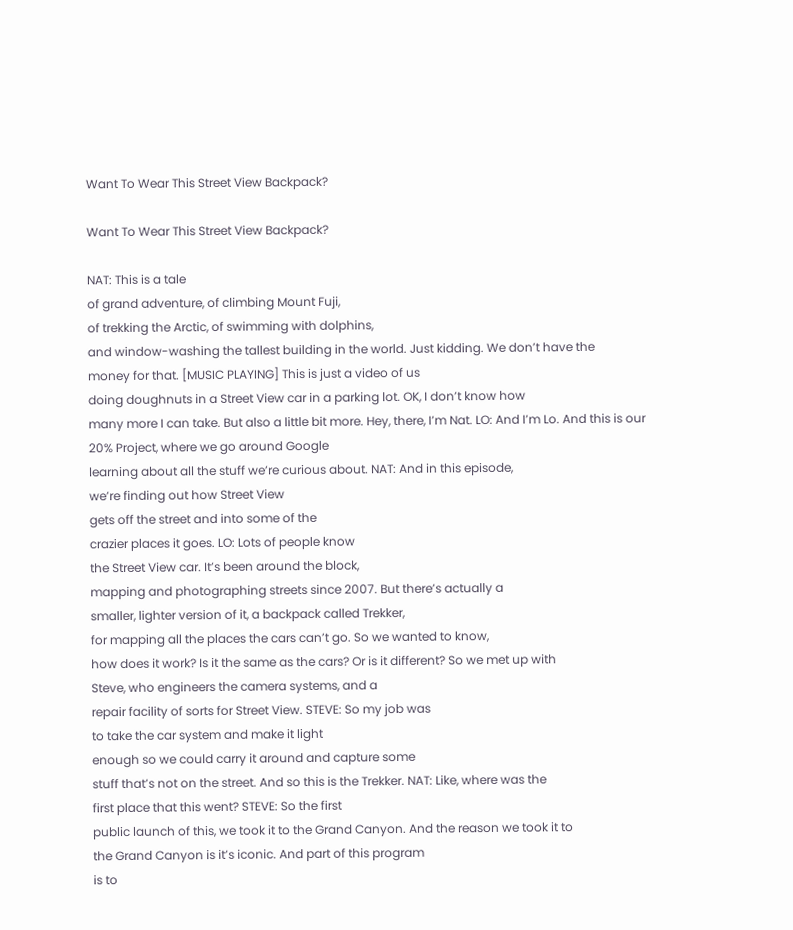Want To Wear This Street View Backpack?

Want To Wear This Street View Backpack?

NAT: This is a tale
of grand adventure, of climbing Mount Fuji,
of trekking the Arctic, of swimming with dolphins,
and window-washing the tallest building in the world. Just kidding. We don’t have the
money for that. [MUSIC PLAYING] This is just a video of us
doing doughnuts in a Street View car in a parking lot. OK, I don’t know how
many more I can take. But also a little bit more. Hey, there, I’m Nat. LO: And I’m Lo. And this is our
20% Project, where we go around Google
learning about all the stuff we’re curious about. NAT: And in this episode,
we’re finding out how Street View
gets off the street and into some of the
crazier places it goes. LO: Lots of people know
the Street View car. It’s been around the block,
mapping and photographing streets since 2007. But there’s actually a
smaller, lighter version of it, a backpack called Trekker,
for mapping all the places the cars can’t go. So we wanted to know,
how does it work? Is it the same as the cars? Or is it different? So we met up with
Steve, who engineers the camera systems, and a
repair facility of sorts for Street View. STEVE: So my job was
to take the car system and make it light
enough so we could carry it around and capture some
stuff that’s not on the street. And so this is the Trekker. NAT: Like, where was the
first place that this went? STEVE: So the first
public launch of this, we took it to the Grand Canyon. And the reason we took it to
the Grand Canyon is it’s iconic. And part of this program
is to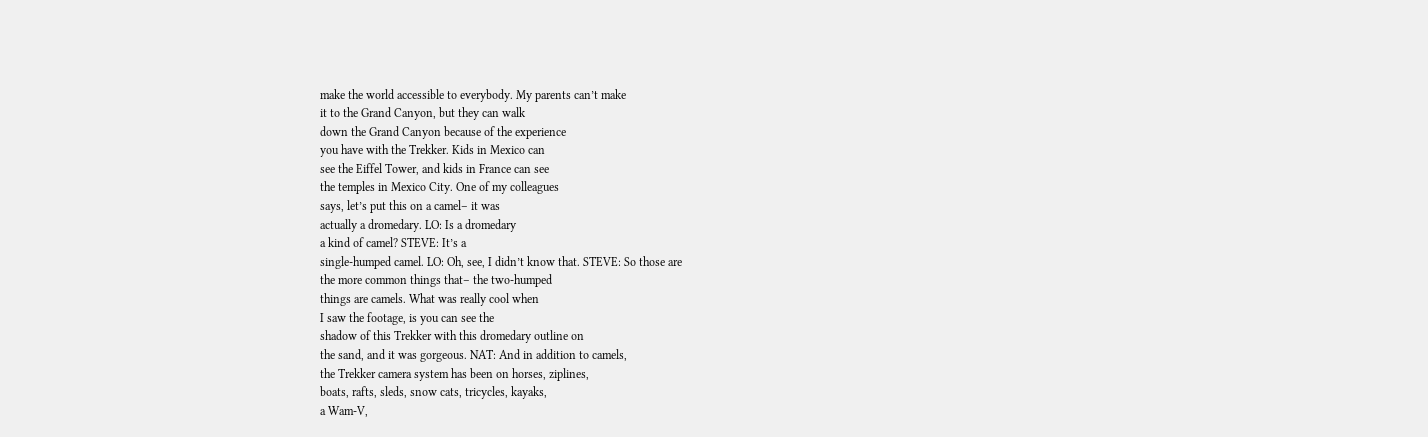make the world accessible to everybody. My parents can’t make
it to the Grand Canyon, but they can walk
down the Grand Canyon because of the experience
you have with the Trekker. Kids in Mexico can
see the Eiffel Tower, and kids in France can see
the temples in Mexico City. One of my colleagues
says, let’s put this on a camel– it was
actually a dromedary. LO: Is a dromedary
a kind of camel? STEVE: It’s a
single-humped camel. LO: Oh, see, I didn’t know that. STEVE: So those are
the more common things that– the two-humped
things are camels. What was really cool when
I saw the footage, is you can see the
shadow of this Trekker with this dromedary outline on
the sand, and it was gorgeous. NAT: And in addition to camels,
the Trekker camera system has been on horses, ziplines,
boats, rafts, sleds, snow cats, tricycles, kayaks,
a Wam-V,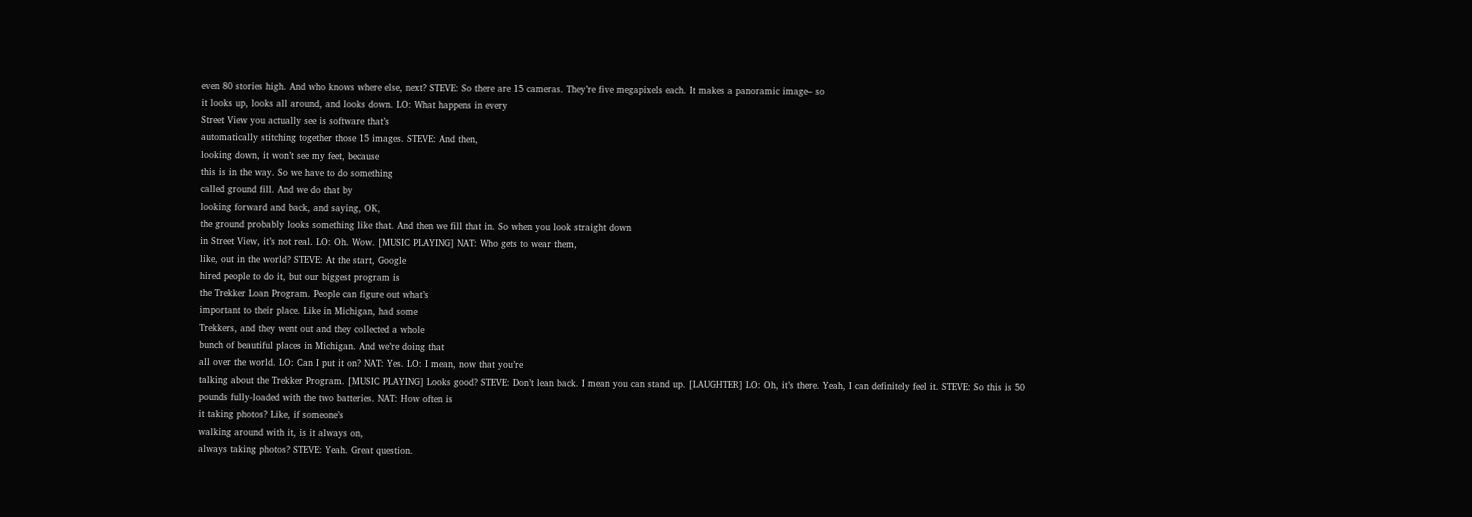even 80 stories high. And who knows where else, next? STEVE: So there are 15 cameras. They’re five megapixels each. It makes a panoramic image– so
it looks up, looks all around, and looks down. LO: What happens in every
Street View you actually see is software that’s
automatically stitching together those 15 images. STEVE: And then,
looking down, it won’t see my feet, because
this is in the way. So we have to do something
called ground fill. And we do that by
looking forward and back, and saying, OK,
the ground probably looks something like that. And then we fill that in. So when you look straight down
in Street View, it’s not real. LO: Oh. Wow. [MUSIC PLAYING] NAT: Who gets to wear them,
like, out in the world? STEVE: At the start, Google
hired people to do it, but our biggest program is
the Trekker Loan Program. People can figure out what’s
important to their place. Like in Michigan, had some
Trekkers, and they went out and they collected a whole
bunch of beautiful places in Michigan. And we’re doing that
all over the world. LO: Can I put it on? NAT: Yes. LO: I mean, now that you’re
talking about the Trekker Program. [MUSIC PLAYING] Looks good? STEVE: Don’t lean back. I mean you can stand up. [LAUGHTER] LO: Oh, it’s there. Yeah, I can definitely feel it. STEVE: So this is 50
pounds fully-loaded with the two batteries. NAT: How often is
it taking photos? Like, if someone’s
walking around with it, is it always on,
always taking photos? STEVE: Yeah. Great question.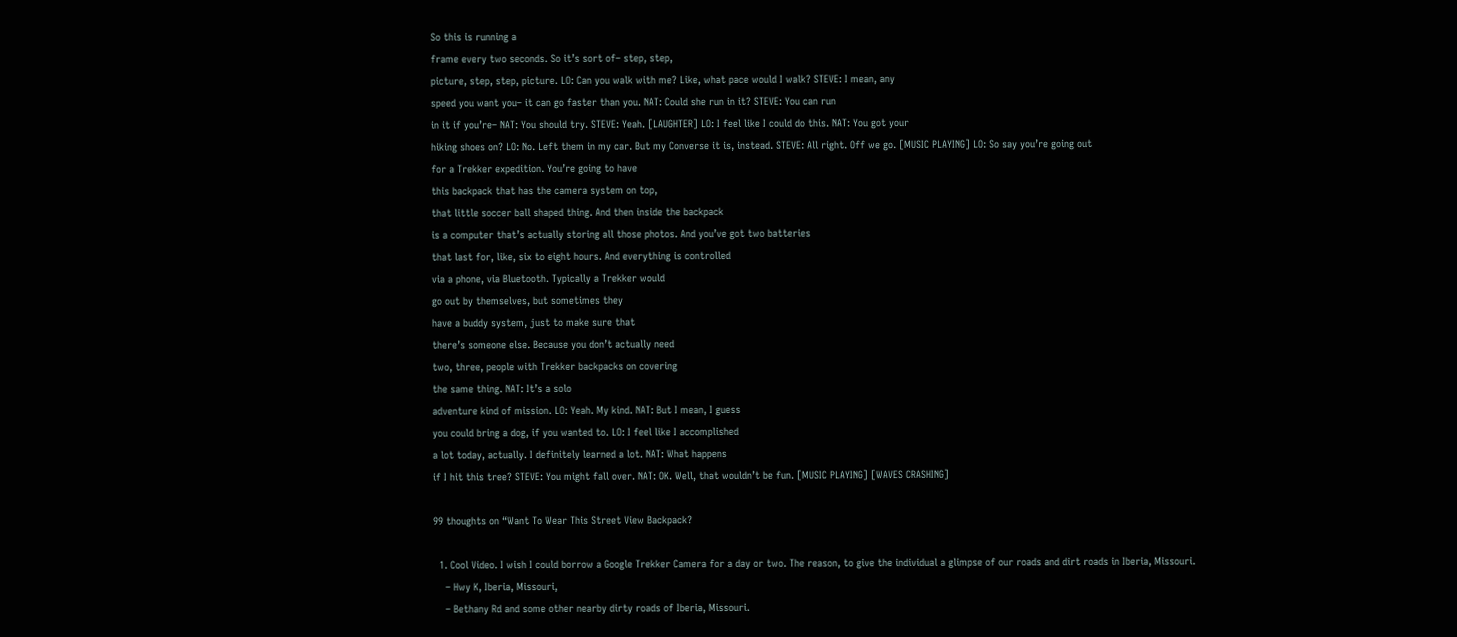So this is running a
frame every two seconds. So it’s sort of– step, step,
picture, step, step, picture. LO: Can you walk with me? Like, what pace would I walk? STEVE: I mean, any
speed you want you– it can go faster than you. NAT: Could she run in it? STEVE: You can run
in it if you’re– NAT: You should try. STEVE: Yeah. [LAUGHTER] LO: I feel like I could do this. NAT: You got your
hiking shoes on? LO: No. Left them in my car. But my Converse it is, instead. STEVE: All right. Off we go. [MUSIC PLAYING] LO: So say you’re going out
for a Trekker expedition. You’re going to have
this backpack that has the camera system on top,
that little soccer ball shaped thing. And then inside the backpack
is a computer that’s actually storing all those photos. And you’ve got two batteries
that last for, like, six to eight hours. And everything is controlled
via a phone, via Bluetooth. Typically a Trekker would
go out by themselves, but sometimes they
have a buddy system, just to make sure that
there’s someone else. Because you don’t actually need
two, three, people with Trekker backpacks on covering
the same thing. NAT: It’s a solo
adventure kind of mission. LO: Yeah. My kind. NAT: But I mean, I guess
you could bring a dog, if you wanted to. LO: I feel like I accomplished
a lot today, actually. I definitely learned a lot. NAT: What happens
if I hit this tree? STEVE: You might fall over. NAT: OK. Well, that wouldn’t be fun. [MUSIC PLAYING] [WAVES CRASHING]

99 thoughts on “Want To Wear This Street View Backpack?

  1. Cool Video. I wish I could borrow a Google Trekker Camera for a day or two. The reason, to give the individual a glimpse of our roads and dirt roads in Iberia, Missouri.
    – Hwy K, Iberia, Missouri,
    – Bethany Rd and some other nearby dirty roads of Iberia, Missouri.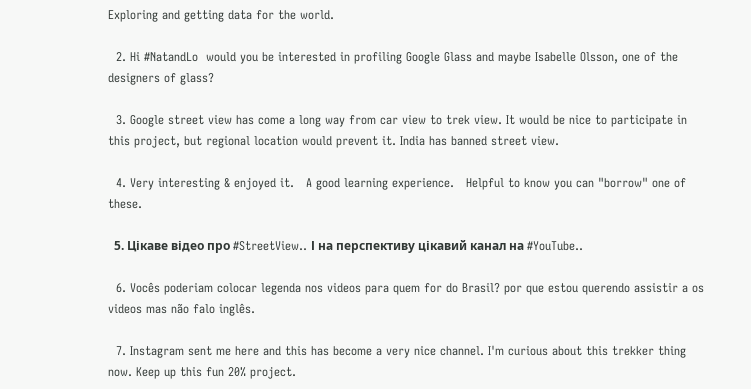Exploring and getting data for the world.

  2. Hi #NatandLo  would you be interested in profiling Google Glass and maybe Isabelle Olsson, one of the designers of glass?

  3. Google street view has come a long way from car view to trek view. It would be nice to participate in this project, but regional location would prevent it. India has banned street view.

  4. Very interesting & enjoyed it.   A good learning experience.   Helpful to know you can "borrow" one of these.

  5. Цікаве відео про #StreetView.. І на перспективу цікавий канал на #YouTube..

  6. Vocês poderiam colocar legenda nos videos para quem for do Brasil? por que estou querendo assistir a os videos mas não falo inglês.

  7. Instagram sent me here and this has become a very nice channel. I'm curious about this trekker thing now. Keep up this fun 20% project.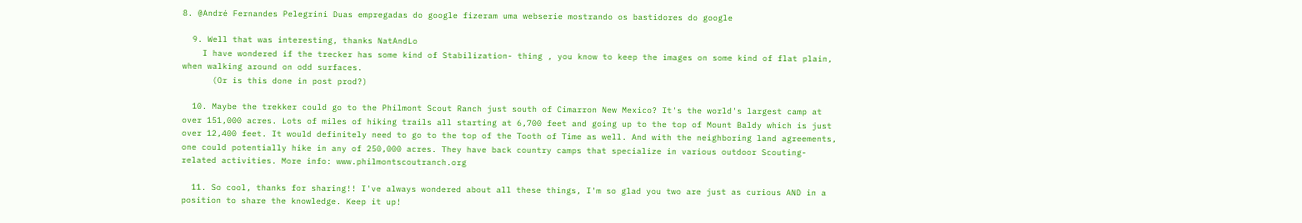8. @André Fernandes Pelegrini Duas empregadas do google fizeram uma webserie mostrando os bastidores do google

  9. Well that was interesting, thanks NatAndLo
    I have wondered if the trecker has some kind of Stabilization- thing , you know to keep the images on some kind of flat plain, when walking around on odd surfaces.
      (Or is this done in post prod?)

  10. Maybe the trekker could go to the Philmont Scout Ranch just south of Cimarron New Mexico? It's the world's largest camp at over 151,000 acres. Lots of miles of hiking trails all starting at 6,700 feet and going up to the top of Mount Baldy which is just over 12,400 feet. It would definitely need to go to the top of the Tooth of Time as well. And with the neighboring land agreements, one could potentially hike in any of 250,000 acres. They have back country camps that specialize in various outdoor Scouting-related activities. More info: www.philmontscoutranch.org

  11. So cool, thanks for sharing!! I've always wondered about all these things, I'm so glad you two are just as curious AND in a position to share the knowledge. Keep it up!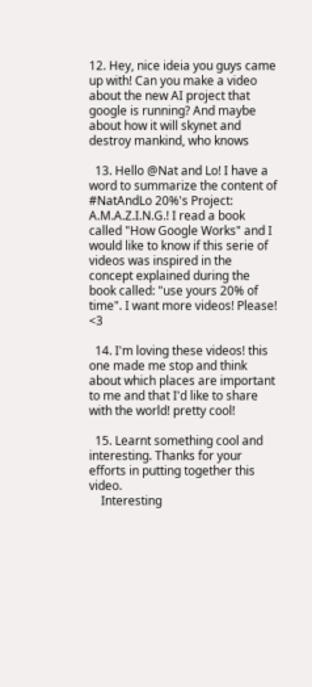12. Hey, nice ideia you guys came up with! Can you make a video about the new AI project that google is running? And maybe about how it will skynet and destroy mankind, who knows

  13. Hello @Nat and Lo! I have a word to summarize the content of #NatAndLo 20%'s Project: A.M.A.Z.I.N.G.! I read a book called "How Google Works" and I would like to know if this serie of videos was inspired in the concept explained during the book called: "use yours 20% of time". I want more videos! Please! <3

  14. I'm loving these videos! this one made me stop and think about which places are important to me and that I'd like to share with the world! pretty cool!

  15. Learnt something cool and interesting. Thanks for your efforts in putting together this video.
    Interesting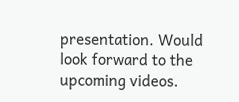presentation. Would look forward to the upcoming videos.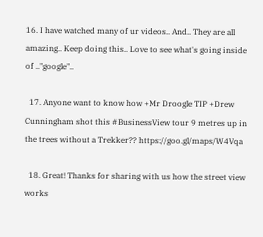16. I have watched many of ur videos.. And.. They are all amazing.. Keep doing this.. Love to see what's going inside of .."google"..

  17. Anyone want to know how +Mr Droogle TIP +Drew Cunningham shot this #BusinessView tour 9 metres up in the trees without a Trekker?? https://goo.gl/maps/W4Vqa

  18. Great! Thanks for sharing with us how the street view works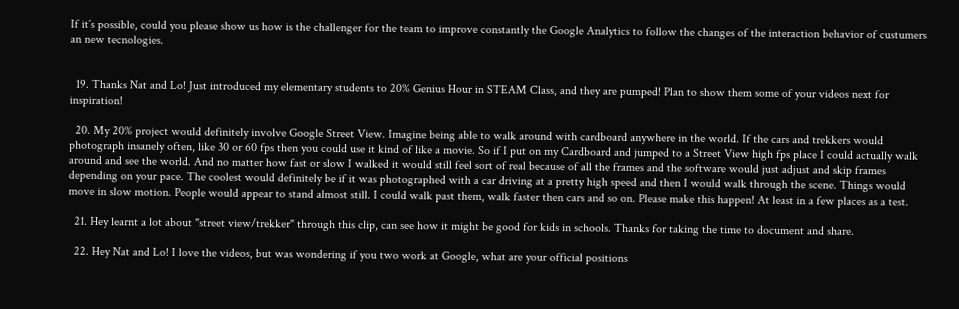If it´s possible, could you please show us how is the challenger for the team to improve constantly the Google Analytics to follow the changes of the interaction behavior of custumers an new tecnologies.


  19. Thanks Nat and Lo! Just introduced my elementary students to 20% Genius Hour in STEAM Class, and they are pumped! Plan to show them some of your videos next for inspiration!

  20. My 20% project would definitely involve Google Street View. Imagine being able to walk around with cardboard anywhere in the world. If the cars and trekkers would photograph insanely often, like 30 or 60 fps then you could use it kind of like a movie. So if I put on my Cardboard and jumped to a Street View high fps place I could actually walk around and see the world. And no matter how fast or slow I walked it would still feel sort of real because of all the frames and the software would just adjust and skip frames depending on your pace. The coolest would definitely be if it was photographed with a car driving at a pretty high speed and then I would walk through the scene. Things would move in slow motion. People would appear to stand almost still. I could walk past them, walk faster then cars and so on. Please make this happen! At least in a few places as a test.

  21. Hey learnt a lot about "street view/trekker" through this clip, can see how it might be good for kids in schools. Thanks for taking the time to document and share.

  22. Hey Nat and Lo! I love the videos, but was wondering if you two work at Google, what are your official positions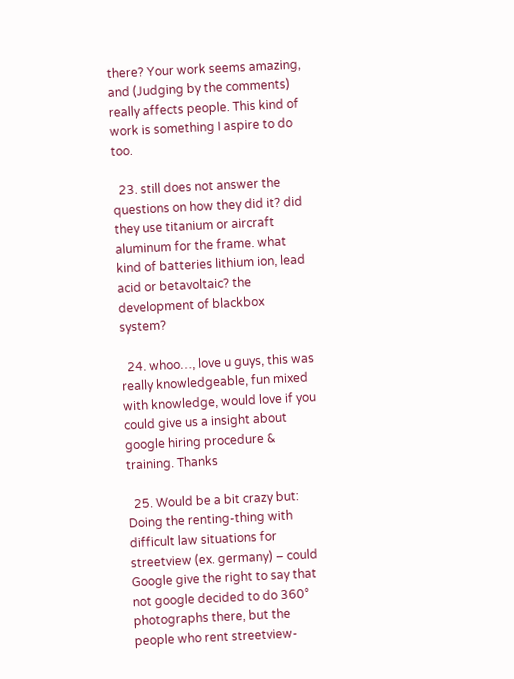there? Your work seems amazing, and (Judging by the comments) really affects people. This kind of work is something I aspire to do too.

  23. still does not answer the questions on how they did it? did they use titanium or aircraft aluminum for the frame. what kind of batteries lithium ion, lead acid or betavoltaic? the development of blackbox system?

  24. whoo…, love u guys, this was really knowledgeable, fun mixed with knowledge, would love if you could give us a insight about google hiring procedure & training. Thanks

  25. Would be a bit crazy but: Doing the renting-thing with difficult law situations for streetview (ex. germany) – could Google give the right to say that not google decided to do 360° photographs there, but the people who rent streetview-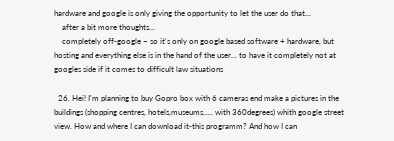hardware and google is only giving the opportunity to let the user do that…
    after a bit more thoughts…
    completely off-google – so it's only on google based software + hardware, but hosting and everything else is in the hand of the user… to have it completely not at googles side if it comes to difficult law situations

  26. Hei! I'm planning to buy Gopro box with 6 cameras end make a pictures in the buildings (shopping centres, hotels,museums….. with 360degrees) whith google street view. How and where I can download it-this programm? And how I can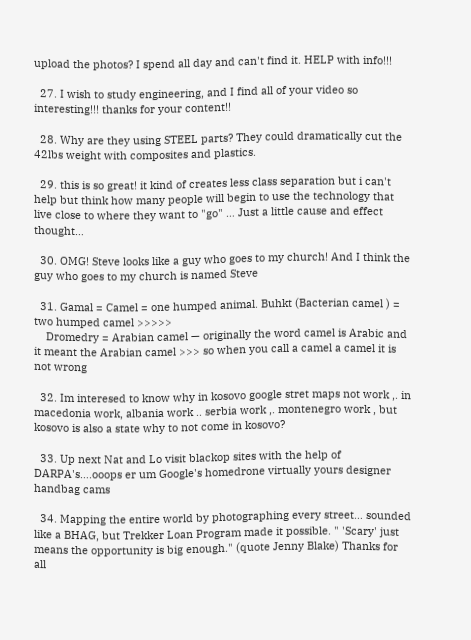upload the photos? I spend all day and can't find it. HELP with info!!!

  27. I wish to study engineering, and I find all of your video so interesting!!! thanks for your content!!

  28. Why are they using STEEL parts? They could dramatically cut the 42lbs weight with composites and plastics.

  29. this is so great! it kind of creates less class separation but i can't help but think how many people will begin to use the technology that live close to where they want to "go" … Just a little cause and effect thought…

  30. OMG! Steve looks like a guy who goes to my church! And I think the guy who goes to my church is named Steve

  31. Gamal = Camel = one humped animal. Buhkt (Bacterian camel ) = two humped camel >>>>>
    Dromedry = Arabian camel — originally the word camel is Arabic and it meant the Arabian camel >>> so when you call a camel a camel it is not wrong

  32. Im interesed to know why in kosovo google stret maps not work ,. in macedonia work, albania work .. serbia work ,. montenegro work , but kosovo is also a state why to not come in kosovo?

  33. Up next Nat and Lo visit blackop sites with the help of DARPA's….ooops er um Google's homedrone virtually yours designer handbag cams

  34. Mapping the entire world by photographing every street… sounded like a BHAG, but Trekker Loan Program made it possible. " 'Scary' just means the opportunity is big enough." (quote Jenny Blake) Thanks for all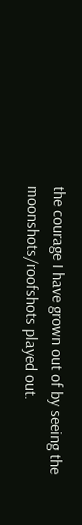the courage I have grown out of by seeing the moonshots/roofshots played out.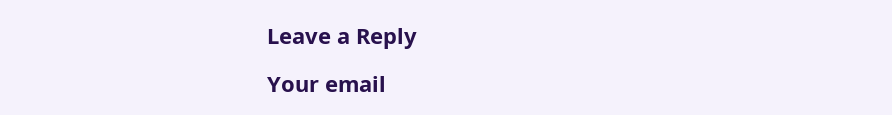Leave a Reply

Your email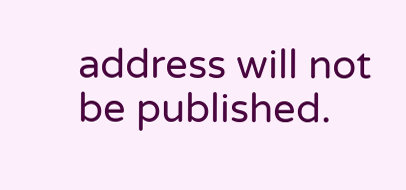address will not be published.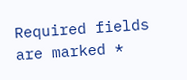Required fields are marked *